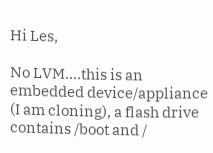Hi Les,

No LVM....this is an embedded device/appliance (I am cloning), a flash drive contains /boot and /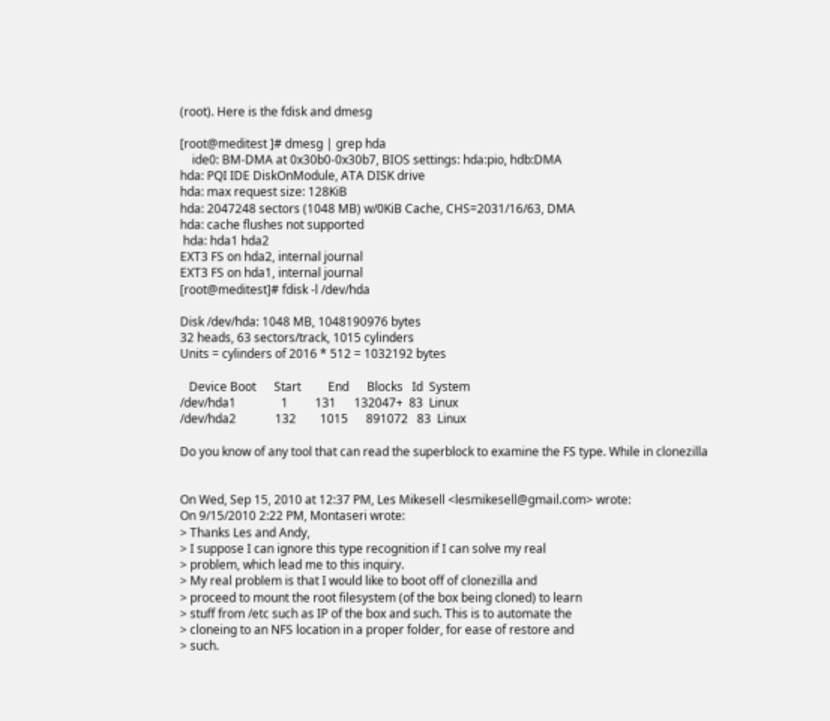(root). Here is the fdisk and dmesg

[root@meditest ]# dmesg | grep hda
    ide0: BM-DMA at 0x30b0-0x30b7, BIOS settings: hda:pio, hdb:DMA
hda: PQI IDE DiskOnModule, ATA DISK drive
hda: max request size: 128KiB
hda: 2047248 sectors (1048 MB) w/0KiB Cache, CHS=2031/16/63, DMA
hda: cache flushes not supported
 hda: hda1 hda2
EXT3 FS on hda2, internal journal
EXT3 FS on hda1, internal journal
[root@meditest]# fdisk -l /dev/hda

Disk /dev/hda: 1048 MB, 1048190976 bytes
32 heads, 63 sectors/track, 1015 cylinders
Units = cylinders of 2016 * 512 = 1032192 bytes

   Device Boot      Start         End      Blocks   Id  System
/dev/hda1               1         131      132047+  83  Linux
/dev/hda2             132        1015      891072   83  Linux

Do you know of any tool that can read the superblock to examine the FS type. While in clonezilla


On Wed, Sep 15, 2010 at 12:37 PM, Les Mikesell <lesmikesell@gmail.com> wrote:
On 9/15/2010 2:22 PM, Montaseri wrote:
> Thanks Les and Andy,
> I suppose I can ignore this type recognition if I can solve my real
> problem, which lead me to this inquiry.
> My real problem is that I would like to boot off of clonezilla and
> proceed to mount the root filesystem (of the box being cloned) to learn
> stuff from /etc such as IP of the box and such. This is to automate the
> cloneing to an NFS location in a proper folder, for ease of restore and
> such.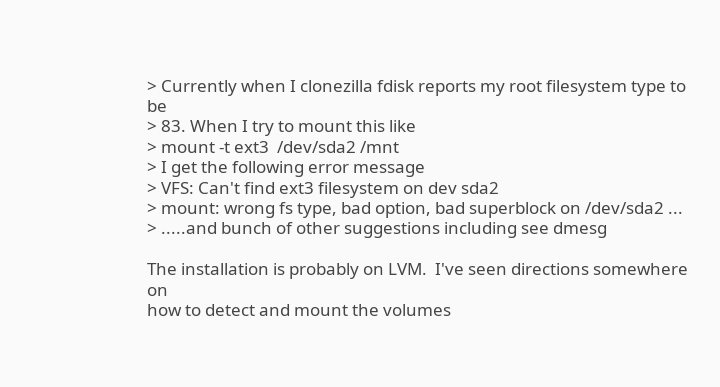> Currently when I clonezilla fdisk reports my root filesystem type to be
> 83. When I try to mount this like
> mount -t ext3  /dev/sda2 /mnt
> I get the following error message
> VFS: Can't find ext3 filesystem on dev sda2
> mount: wrong fs type, bad option, bad superblock on /dev/sda2 ...
> .....and bunch of other suggestions including see dmesg

The installation is probably on LVM.  I've seen directions somewhere on
how to detect and mount the volumes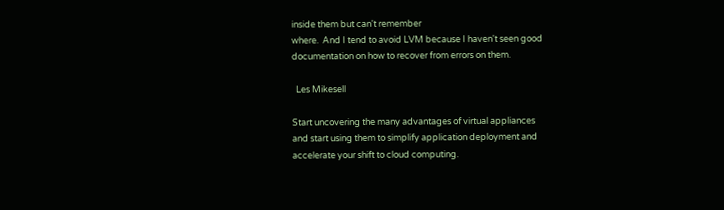inside them but can't remember
where.  And I tend to avoid LVM because I haven't seen good
documentation on how to recover from errors on them.

  Les Mikesell

Start uncovering the many advantages of virtual appliances
and start using them to simplify application deployment and
accelerate your shift to cloud computing.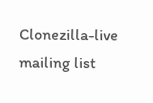Clonezilla-live mailing list